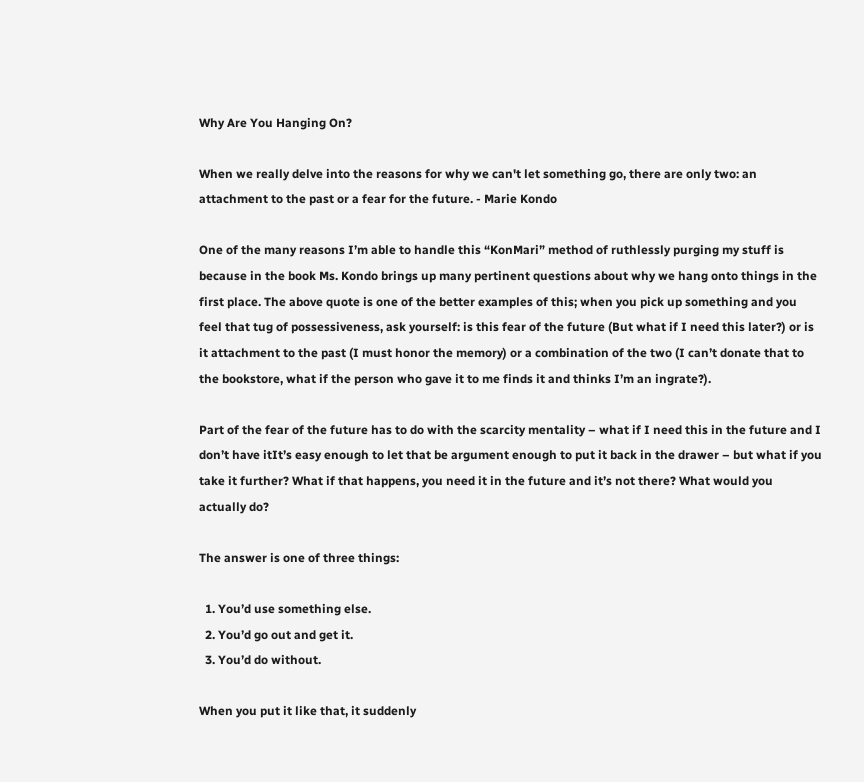Why Are You Hanging On?

When we really delve into the reasons for why we can't let something go, there are only two: an attachment to the past or a fear for the future. - Marie Kondo

One of the many reasons I’m able to handle this “KonMari” method of ruthlessly purging my stuff is because in the book Ms. Kondo brings up many pertinent questions about why we hang onto things in the first place. The above quote is one of the better examples of this; when you pick up something and you feel that tug of possessiveness, ask yourself: is this fear of the future (But what if I need this later?) or is it attachment to the past (I must honor the memory) or a combination of the two (I can’t donate that to the bookstore, what if the person who gave it to me finds it and thinks I’m an ingrate?).

Part of the fear of the future has to do with the scarcity mentality – what if I need this in the future and I don’t have itIt’s easy enough to let that be argument enough to put it back in the drawer – but what if you take it further? What if that happens, you need it in the future and it’s not there? What would you actually do?

The answer is one of three things:

  1. You’d use something else.
  2. You’d go out and get it.
  3. You’d do without.

When you put it like that, it suddenly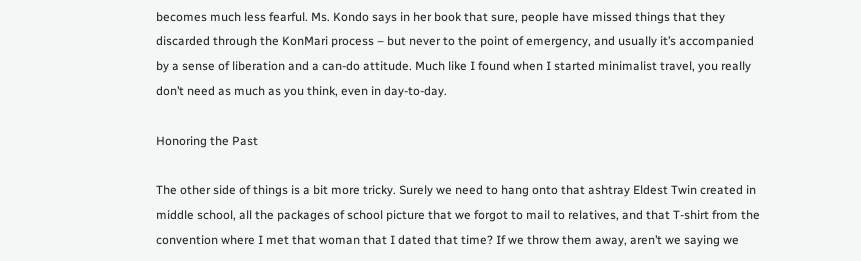becomes much less fearful. Ms. Kondo says in her book that sure, people have missed things that they discarded through the KonMari process – but never to the point of emergency, and usually it’s accompanied by a sense of liberation and a can-do attitude. Much like I found when I started minimalist travel, you really don’t need as much as you think, even in day-to-day.

Honoring the Past

The other side of things is a bit more tricky. Surely we need to hang onto that ashtray Eldest Twin created in middle school, all the packages of school picture that we forgot to mail to relatives, and that T-shirt from the convention where I met that woman that I dated that time? If we throw them away, aren’t we saying we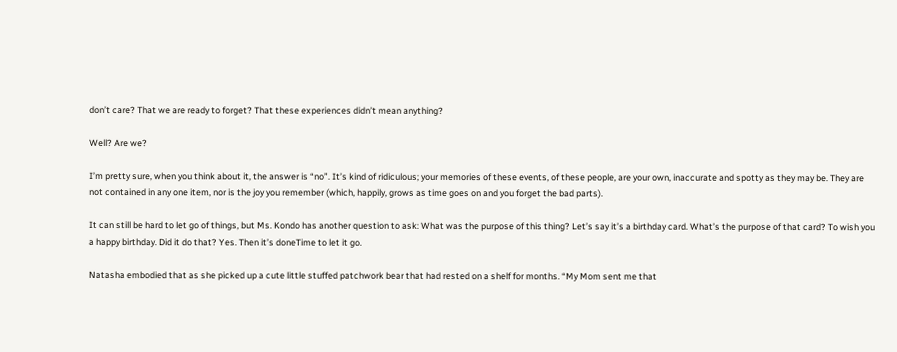don’t care? That we are ready to forget? That these experiences didn’t mean anything?

Well? Are we?

I’m pretty sure, when you think about it, the answer is “no”. It’s kind of ridiculous; your memories of these events, of these people, are your own, inaccurate and spotty as they may be. They are not contained in any one item, nor is the joy you remember (which, happily, grows as time goes on and you forget the bad parts).

It can still be hard to let go of things, but Ms. Kondo has another question to ask: What was the purpose of this thing? Let’s say it’s a birthday card. What’s the purpose of that card? To wish you a happy birthday. Did it do that? Yes. Then it’s doneTime to let it go.

Natasha embodied that as she picked up a cute little stuffed patchwork bear that had rested on a shelf for months. “My Mom sent me that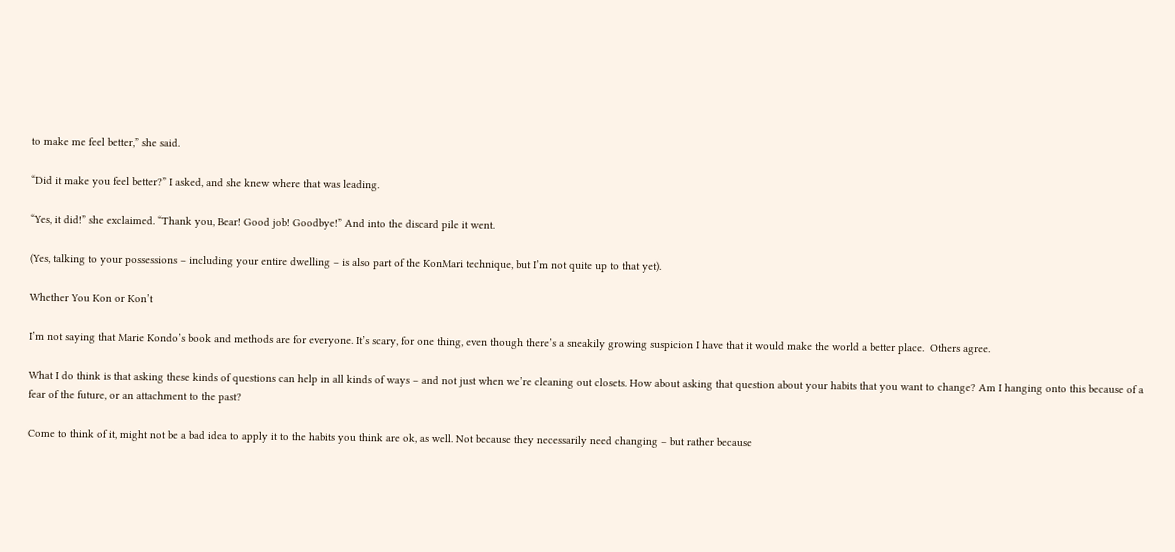to make me feel better,” she said.

“Did it make you feel better?” I asked, and she knew where that was leading.

“Yes, it did!” she exclaimed. “Thank you, Bear! Good job! Goodbye!” And into the discard pile it went.

(Yes, talking to your possessions – including your entire dwelling – is also part of the KonMari technique, but I’m not quite up to that yet).

Whether You Kon or Kon’t

I’m not saying that Marie Kondo’s book and methods are for everyone. It’s scary, for one thing, even though there’s a sneakily growing suspicion I have that it would make the world a better place.  Others agree.

What I do think is that asking these kinds of questions can help in all kinds of ways – and not just when we’re cleaning out closets. How about asking that question about your habits that you want to change? Am I hanging onto this because of a fear of the future, or an attachment to the past?

Come to think of it, might not be a bad idea to apply it to the habits you think are ok, as well. Not because they necessarily need changing – but rather because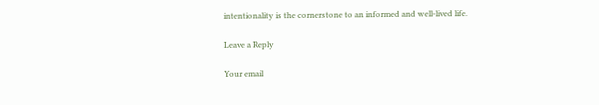intentionality is the cornerstone to an informed and well-lived life.

Leave a Reply

Your email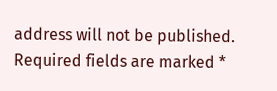address will not be published. Required fields are marked *